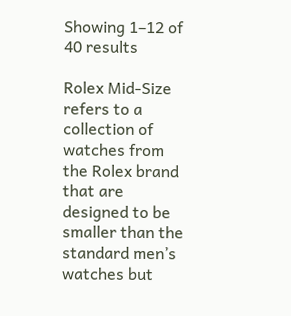Showing 1–12 of 40 results

Rolex Mid-Size refers to a collection of watches from the Rolex brand that are designed to be smaller than the standard men’s watches but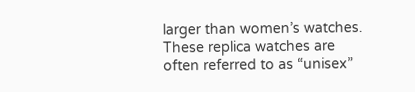larger than women’s watches. These replica watches are often referred to as “unisex”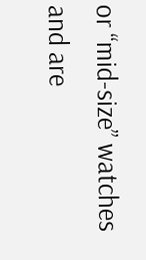or “mid-size” watches and are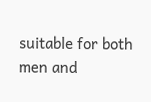suitable for both men and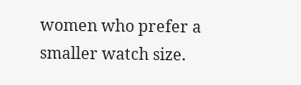women who prefer a smaller watch size.